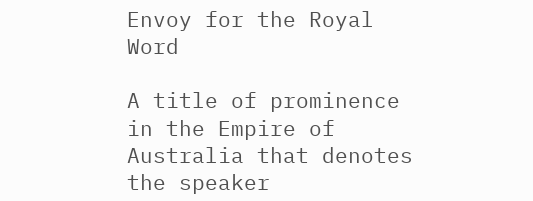Envoy for the Royal Word

A title of prominence in the Empire of Australia that denotes the speaker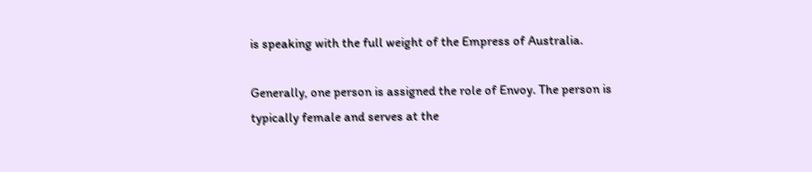is speaking with the full weight of the Empress of Australia.

Generally, one person is assigned the role of Envoy. The person is typically female and serves at the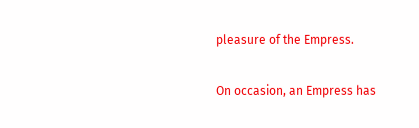pleasure of the Empress.

On occasion, an Empress has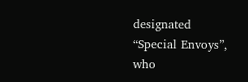designated “Special Envoys”, who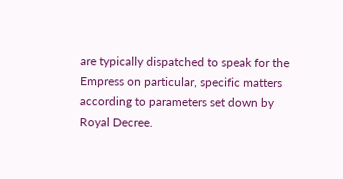are typically dispatched to speak for the Empress on particular, specific matters according to parameters set down by Royal Decree.